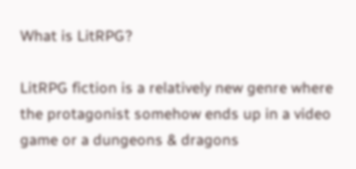What is LitRPG?

LitRPG fiction is a relatively new genre where the protagonist somehow ends up in a video game or a dungeons & dragons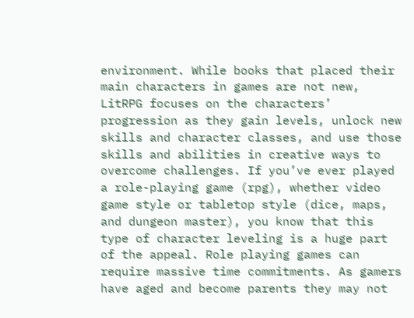environment. While books that placed their main characters in games are not new, LitRPG focuses on the characters’ progression as they gain levels, unlock new skills and character classes, and use those skills and abilities in creative ways to overcome challenges. If you’ve ever played a role-playing game (rpg), whether video game style or tabletop style (dice, maps, and dungeon master), you know that this type of character leveling is a huge part of the appeal. Role playing games can require massive time commitments. As gamers have aged and become parents they may not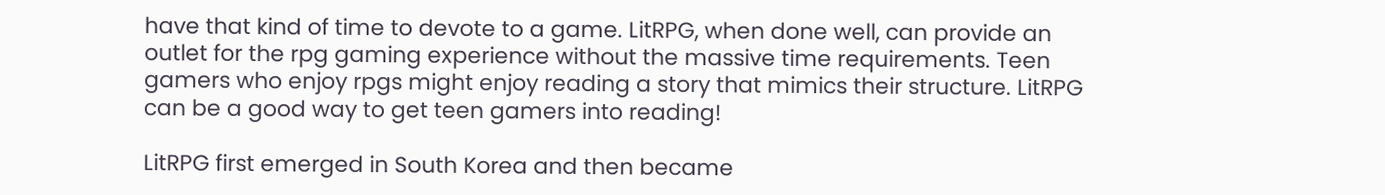have that kind of time to devote to a game. LitRPG, when done well, can provide an outlet for the rpg gaming experience without the massive time requirements. Teen gamers who enjoy rpgs might enjoy reading a story that mimics their structure. LitRPG can be a good way to get teen gamers into reading!

LitRPG first emerged in South Korea and then became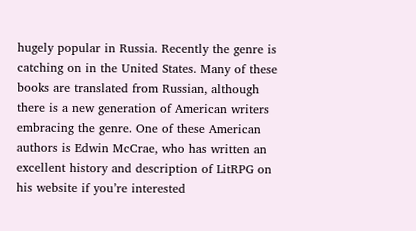hugely popular in Russia. Recently the genre is catching on in the United States. Many of these books are translated from Russian, although there is a new generation of American writers embracing the genre. One of these American authors is Edwin McCrae, who has written an excellent history and description of LitRPG on his website if you’re interested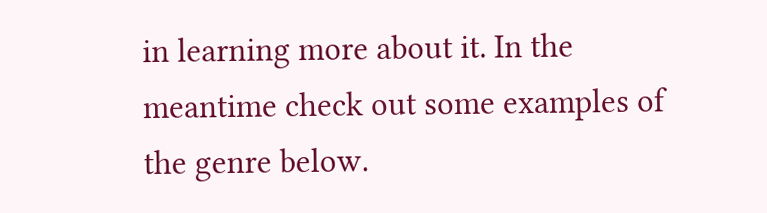in learning more about it. In the meantime check out some examples of the genre below.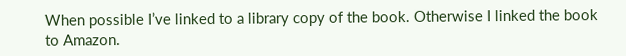When possible I’ve linked to a library copy of the book. Otherwise I linked the book to Amazon.